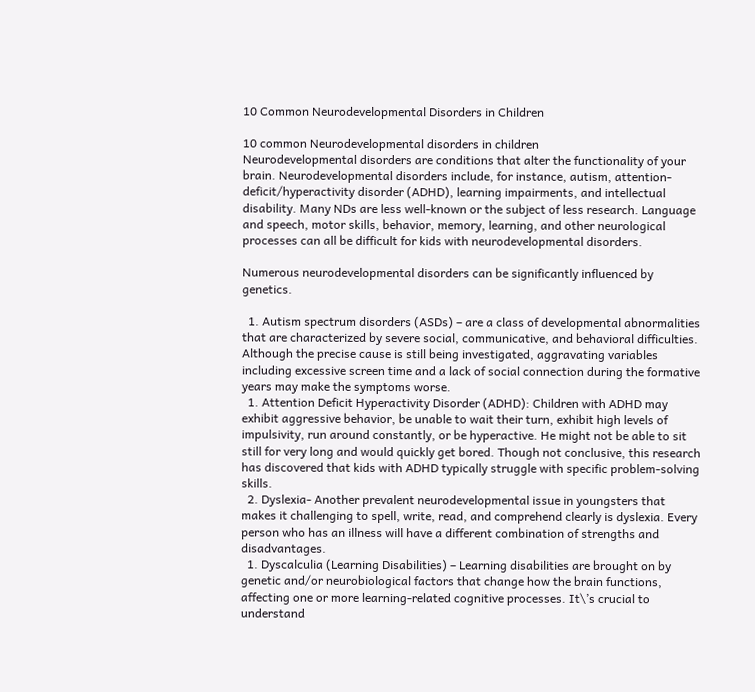10 Common Neurodevelopmental Disorders in Children

10 common Neurodevelopmental disorders in children
Neurodevelopmental disorders are conditions that alter the functionality of your brain. Neurodevelopmental disorders include, for instance, autism, attention-deficit/hyperactivity disorder (ADHD), learning impairments, and intellectual disability. Many NDs are less well-known or the subject of less research. Language and speech, motor skills, behavior, memory, learning, and other neurological processes can all be difficult for kids with neurodevelopmental disorders.

Numerous neurodevelopmental disorders can be significantly influenced by genetics.

  1. Autism spectrum disorders (ASDs) – are a class of developmental abnormalities that are characterized by severe social, communicative, and behavioral difficulties. Although the precise cause is still being investigated, aggravating variables including excessive screen time and a lack of social connection during the formative years may make the symptoms worse.
  1. Attention Deficit Hyperactivity Disorder (ADHD): Children with ADHD may exhibit aggressive behavior, be unable to wait their turn, exhibit high levels of impulsivity, run around constantly, or be hyperactive. He might not be able to sit still for very long and would quickly get bored. Though not conclusive, this research has discovered that kids with ADHD typically struggle with specific problem-solving skills.
  2. Dyslexia- Another prevalent neurodevelopmental issue in youngsters that makes it challenging to spell, write, read, and comprehend clearly is dyslexia. Every person who has an illness will have a different combination of strengths and disadvantages.
  1. Dyscalculia (Learning Disabilities) – Learning disabilities are brought on by genetic and/or neurobiological factors that change how the brain functions, affecting one or more learning-related cognitive processes. It\’s crucial to understand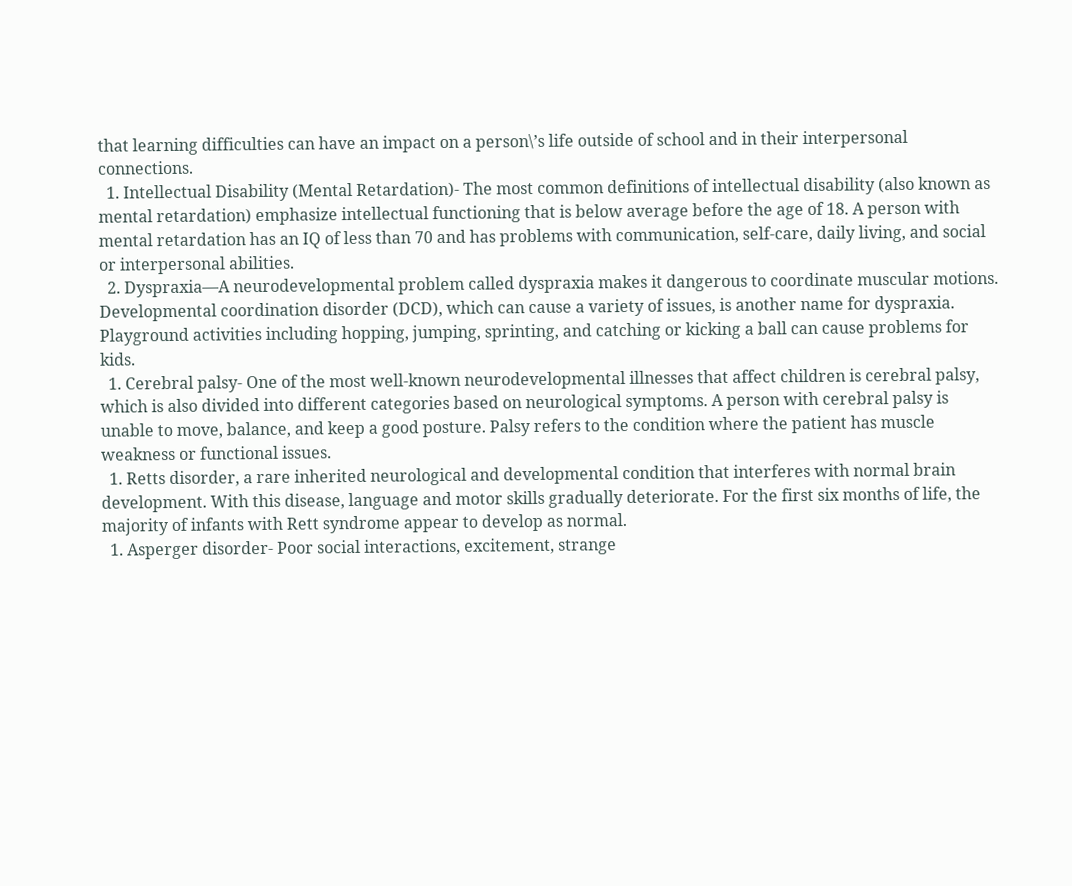that learning difficulties can have an impact on a person\’s life outside of school and in their interpersonal connections.
  1. Intellectual Disability (Mental Retardation)- The most common definitions of intellectual disability (also known as mental retardation) emphasize intellectual functioning that is below average before the age of 18. A person with mental retardation has an IQ of less than 70 and has problems with communication, self-care, daily living, and social or interpersonal abilities.
  2. Dyspraxia—A neurodevelopmental problem called dyspraxia makes it dangerous to coordinate muscular motions. Developmental coordination disorder (DCD), which can cause a variety of issues, is another name for dyspraxia. Playground activities including hopping, jumping, sprinting, and catching or kicking a ball can cause problems for kids.
  1. Cerebral palsy- One of the most well-known neurodevelopmental illnesses that affect children is cerebral palsy, which is also divided into different categories based on neurological symptoms. A person with cerebral palsy is unable to move, balance, and keep a good posture. Palsy refers to the condition where the patient has muscle weakness or functional issues.
  1. Retts disorder, a rare inherited neurological and developmental condition that interferes with normal brain development. With this disease, language and motor skills gradually deteriorate. For the first six months of life, the majority of infants with Rett syndrome appear to develop as normal.
  1. Asperger disorder- Poor social interactions, excitement, strange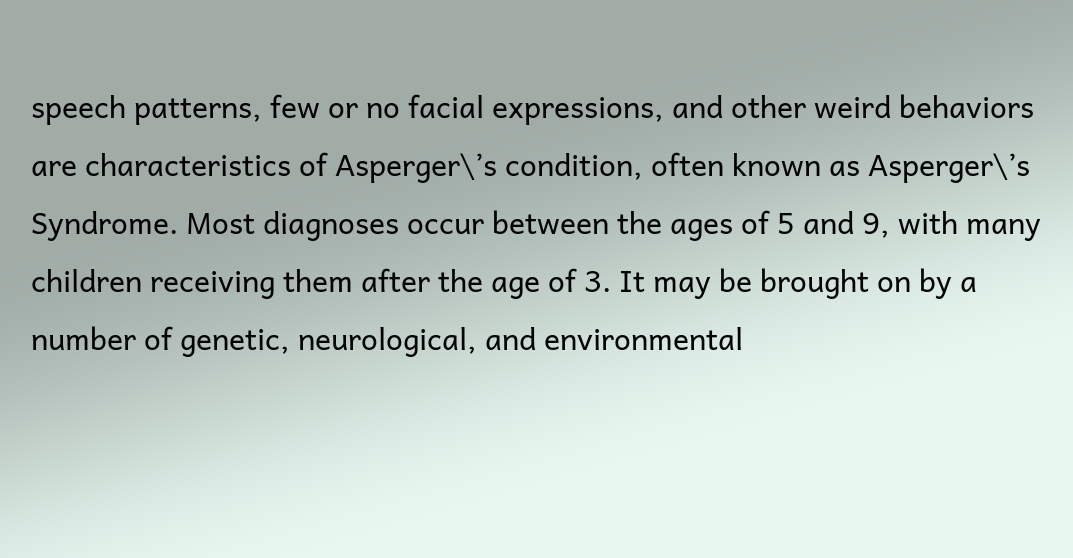speech patterns, few or no facial expressions, and other weird behaviors are characteristics of Asperger\’s condition, often known as Asperger\’s Syndrome. Most diagnoses occur between the ages of 5 and 9, with many children receiving them after the age of 3. It may be brought on by a number of genetic, neurological, and environmental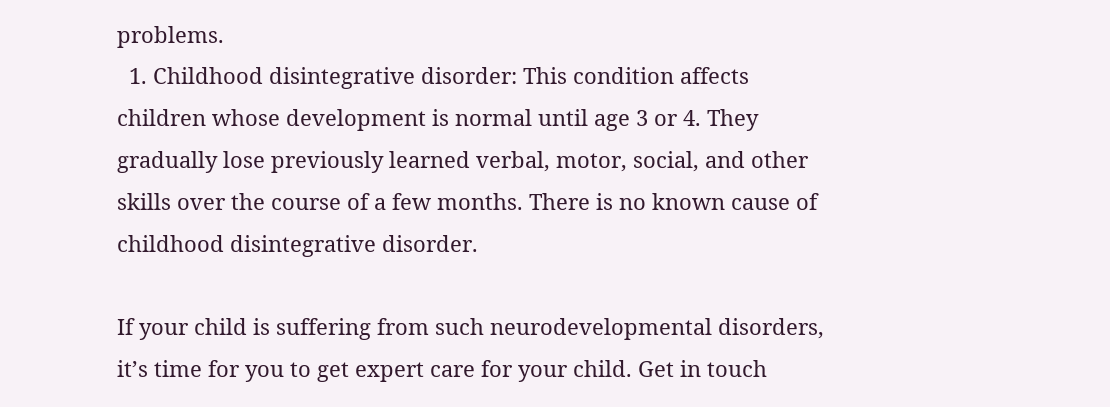problems.
  1. Childhood disintegrative disorder: This condition affects children whose development is normal until age 3 or 4. They gradually lose previously learned verbal, motor, social, and other skills over the course of a few months. There is no known cause of childhood disintegrative disorder.

If your child is suffering from such neurodevelopmental disorders, it’s time for you to get expert care for your child. Get in touch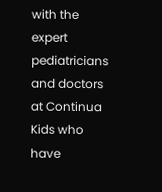with the expert pediatricians and doctors at Continua Kids who have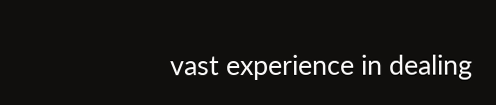vast experience in dealing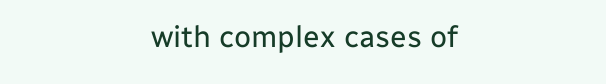with complex cases of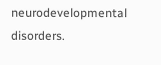neurodevelopmental disorders.